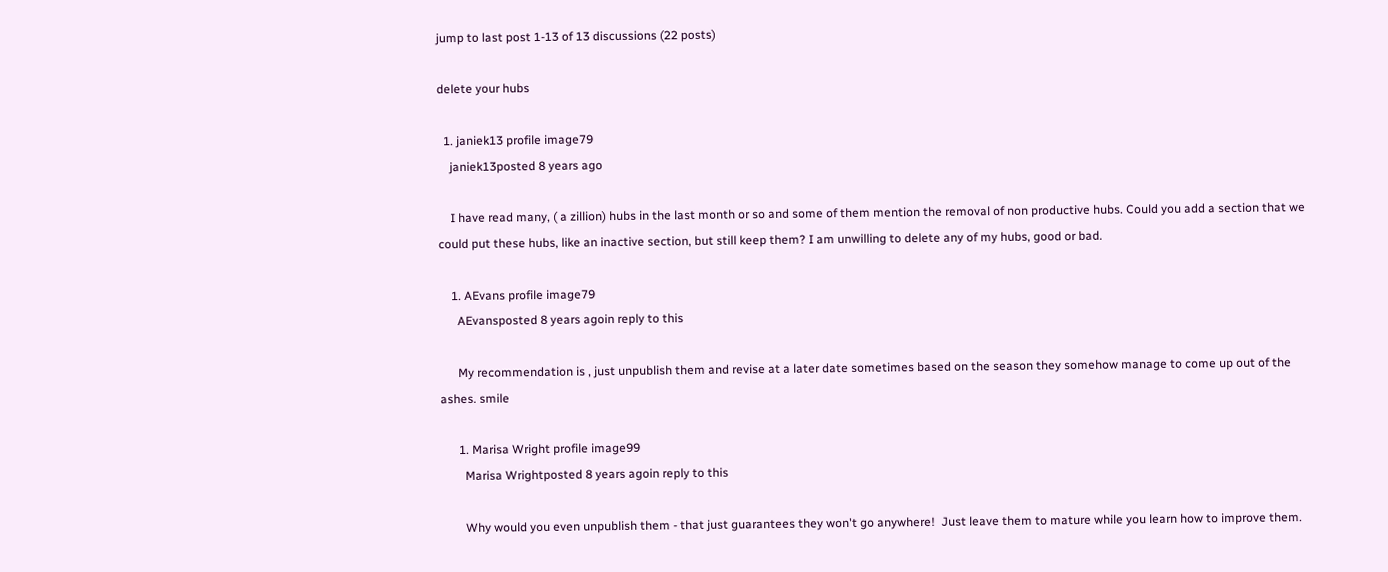jump to last post 1-13 of 13 discussions (22 posts)

delete your hubs

  1. janiek13 profile image79
    janiek13posted 8 years ago

    I have read many, ( a zillion) hubs in the last month or so and some of them mention the removal of non productive hubs. Could you add a section that we could put these hubs, like an inactive section, but still keep them? I am unwilling to delete any of my hubs, good or bad.

    1. AEvans profile image79
      AEvansposted 8 years agoin reply to this

      My recommendation is , just unpublish them and revise at a later date sometimes based on the season they somehow manage to come up out of the ashes. smile

      1. Marisa Wright profile image99
        Marisa Wrightposted 8 years agoin reply to this

        Why would you even unpublish them - that just guarantees they won't go anywhere!  Just leave them to mature while you learn how to improve them.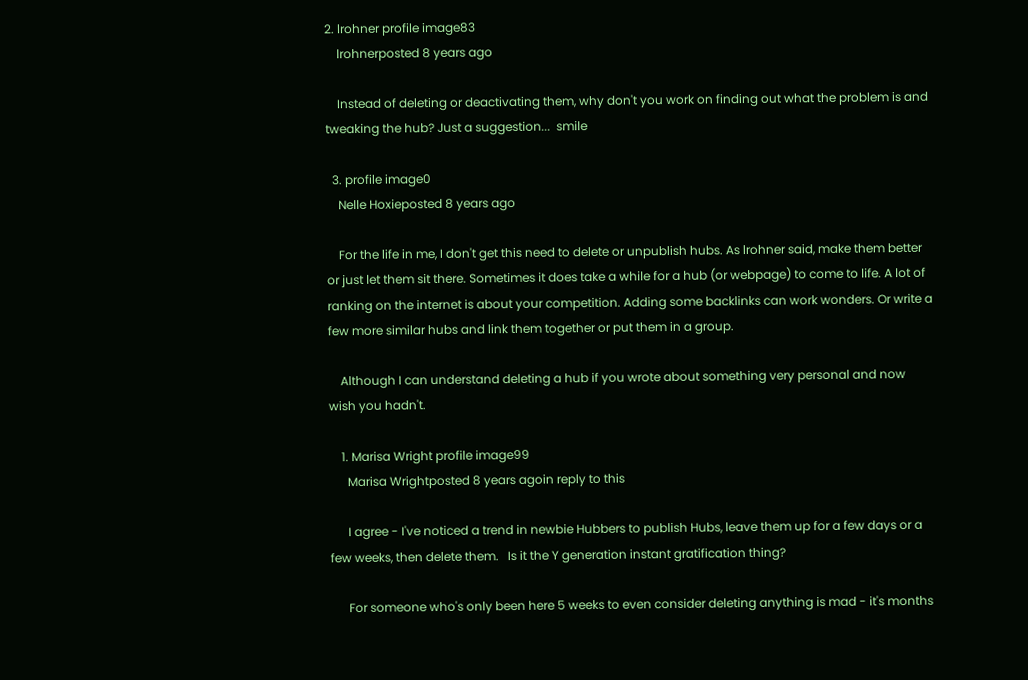2. lrohner profile image83
    lrohnerposted 8 years ago

    Instead of deleting or deactivating them, why don't you work on finding out what the problem is and tweaking the hub? Just a suggestion...  smile

  3. profile image0
    Nelle Hoxieposted 8 years ago

    For the life in me, I don't get this need to delete or unpublish hubs. As lrohner said, make them better or just let them sit there. Sometimes it does take a while for a hub (or webpage) to come to life. A lot of ranking on the internet is about your competition. Adding some backlinks can work wonders. Or write a few more similar hubs and link them together or put them in a group.

    Although I can understand deleting a hub if you wrote about something very personal and now wish you hadn't.

    1. Marisa Wright profile image99
      Marisa Wrightposted 8 years agoin reply to this

      I agree - I've noticed a trend in newbie Hubbers to publish Hubs, leave them up for a few days or a few weeks, then delete them.   Is it the Y generation instant gratification thing?

      For someone who's only been here 5 weeks to even consider deleting anything is mad - it's months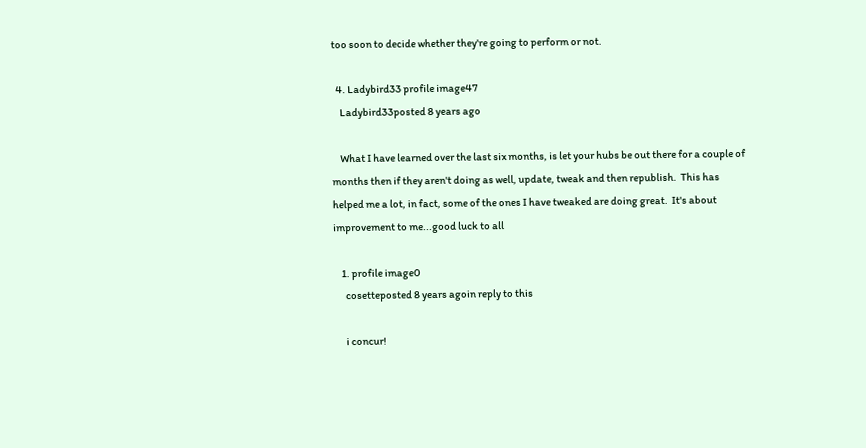too soon to decide whether they're going to perform or not.

  4. Ladybird33 profile image47
    Ladybird33posted 8 years ago

    What I have learned over the last six months, is let your hubs be out there for a couple of months then if they aren't doing as well, update, tweak and then republish.  This has helped me a lot, in fact, some of the ones I have tweaked are doing great.  It's about improvement to me...good luck to all

    1. profile image0
      cosetteposted 8 years agoin reply to this

      i concur!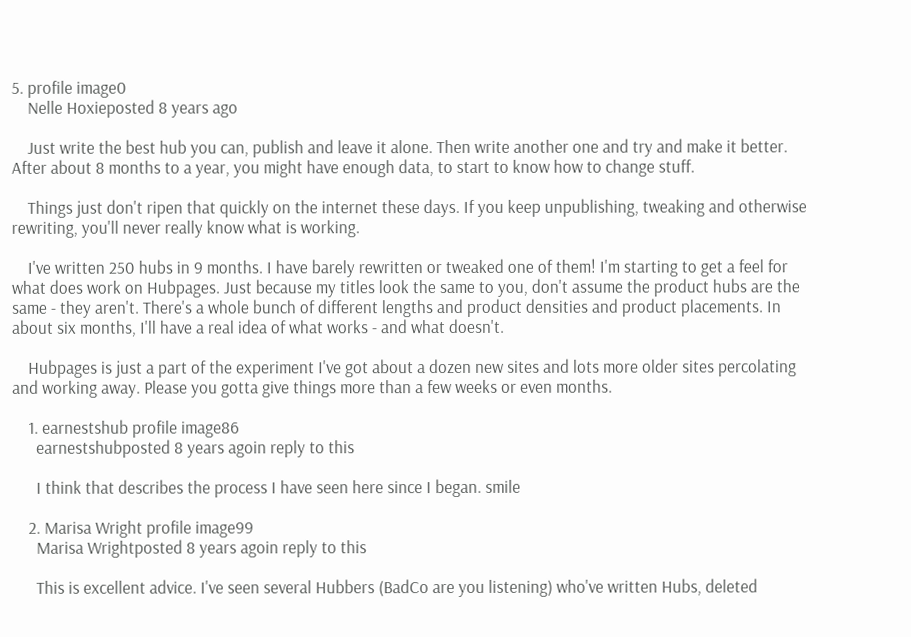5. profile image0
    Nelle Hoxieposted 8 years ago

    Just write the best hub you can, publish and leave it alone. Then write another one and try and make it better. After about 8 months to a year, you might have enough data, to start to know how to change stuff.

    Things just don't ripen that quickly on the internet these days. If you keep unpublishing, tweaking and otherwise rewriting, you'll never really know what is working.

    I've written 250 hubs in 9 months. I have barely rewritten or tweaked one of them! I'm starting to get a feel for what does work on Hubpages. Just because my titles look the same to you, don't assume the product hubs are the same - they aren't. There's a whole bunch of different lengths and product densities and product placements. In about six months, I'll have a real idea of what works - and what doesn't.

    Hubpages is just a part of the experiment I've got about a dozen new sites and lots more older sites percolating and working away. Please you gotta give things more than a few weeks or even months.

    1. earnestshub profile image86
      earnestshubposted 8 years agoin reply to this

      I think that describes the process I have seen here since I began. smile

    2. Marisa Wright profile image99
      Marisa Wrightposted 8 years agoin reply to this

      This is excellent advice. I've seen several Hubbers (BadCo are you listening) who've written Hubs, deleted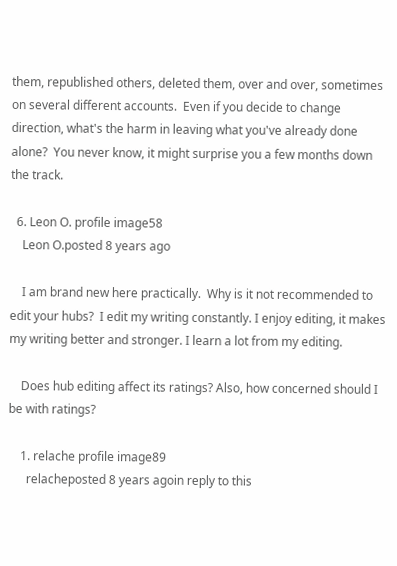them, republished others, deleted them, over and over, sometimes on several different accounts.  Even if you decide to change direction, what's the harm in leaving what you've already done alone?  You never know, it might surprise you a few months down the track.

  6. Leon O. profile image58
    Leon O.posted 8 years ago

    I am brand new here practically.  Why is it not recommended to edit your hubs?  I edit my writing constantly. I enjoy editing, it makes my writing better and stronger. I learn a lot from my editing.

    Does hub editing affect its ratings? Also, how concerned should I be with ratings?

    1. relache profile image89
      relacheposted 8 years agoin reply to this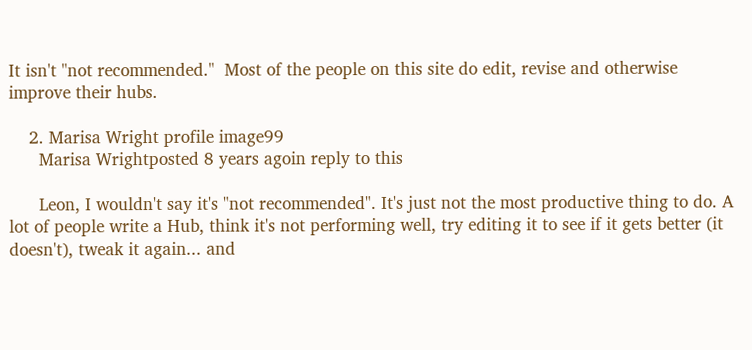It isn't "not recommended."  Most of the people on this site do edit, revise and otherwise improve their hubs.

    2. Marisa Wright profile image99
      Marisa Wrightposted 8 years agoin reply to this

      Leon, I wouldn't say it's "not recommended". It's just not the most productive thing to do. A lot of people write a Hub, think it's not performing well, try editing it to see if it gets better (it doesn't), tweak it again... and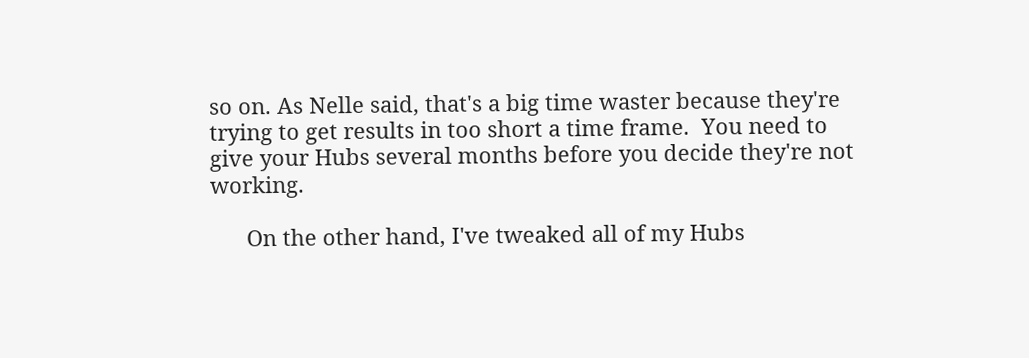so on. As Nelle said, that's a big time waster because they're trying to get results in too short a time frame.  You need to give your Hubs several months before you decide they're not working.

      On the other hand, I've tweaked all of my Hubs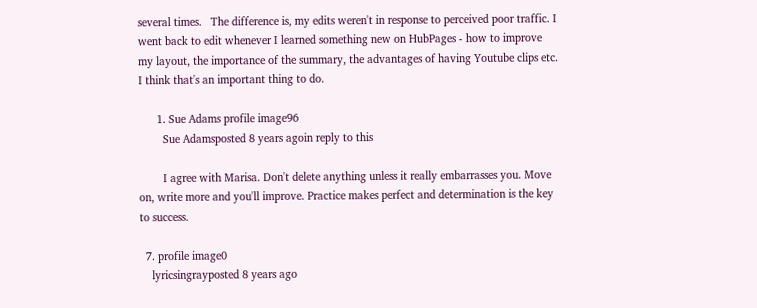several times.   The difference is, my edits weren't in response to perceived poor traffic. I went back to edit whenever I learned something new on HubPages - how to improve my layout, the importance of the summary, the advantages of having Youtube clips etc.  I think that's an important thing to do.

      1. Sue Adams profile image96
        Sue Adamsposted 8 years agoin reply to this

        I agree with Marisa. Don't delete anything unless it really embarrasses you. Move on, write more and you'll improve. Practice makes perfect and determination is the key to success.

  7. profile image0
    lyricsingrayposted 8 years ago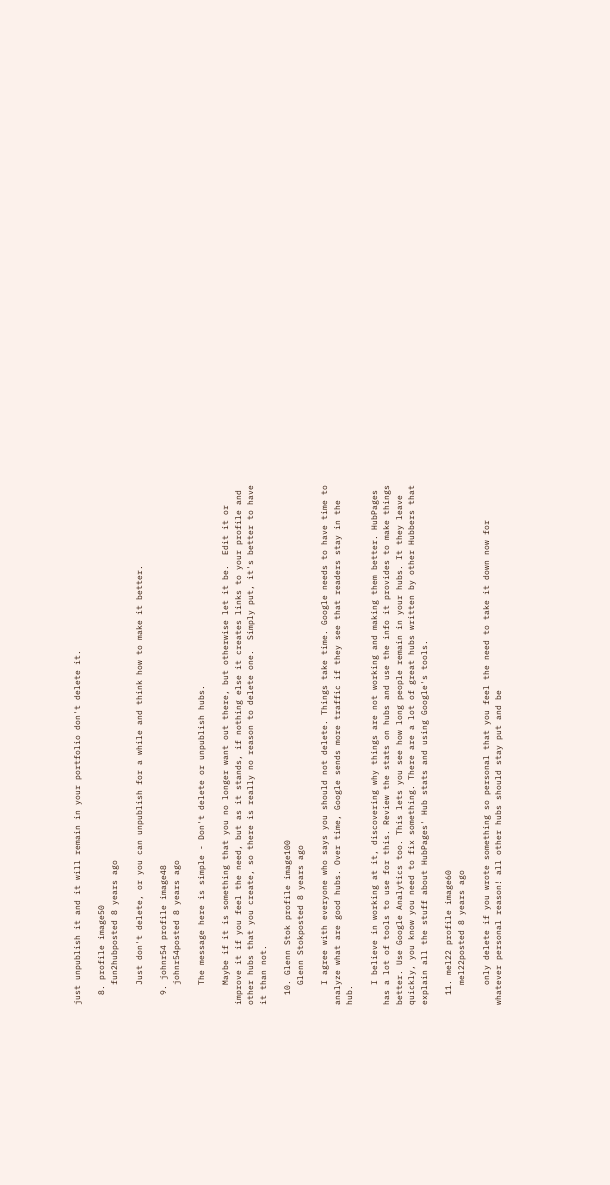just unpublish it and it will remain in your portfolio don't delete it.

  8. profile image50
    fun2hubposted 8 years ago

    Just don't delete, or you can unpublish for a while and think how to make it better.

  9. johnr54 profile image48
    johnr54posted 8 years ago

    The message here is simple - Don't delete or unpublish hubs.

    Maybe if it is something that you no longer want out there, but otherwise let it be.  Edit it or improve it if you feel the need, but as it stands, if nothing else it creates links to your profile and other hubs that you create, so there is really no reason to delete one.  Simply put, it's better to have it than not.

  10. Glenn Stok profile image100
    Glenn Stokposted 8 years ago

    I agree with everyone who says you should not delete. Things take time. Google needs to have time to analyze what are good hubs. Over time, Google sends more traffic if they see that readers stay in the hub.

    I believe in working at it, discovering why things are not working and making them better. HubPages has a lot of tools to use for this. Review the stats on hubs and use the info it provides to make things better. Use Google Analytics too. This lets you see how long people remain in your hubs. It they leave quickly, you know you need to fix something. There are a lot of great hubs written by other Hubbers that explain all the stuff about HubPages' Hub stats and using Google's tools.

  11. mel22 profile image60
    mel22posted 8 years ago

    only delete if you wrote something so personal that you feel the need to take it down now for whatever personal reason! all other hubs should stay put and be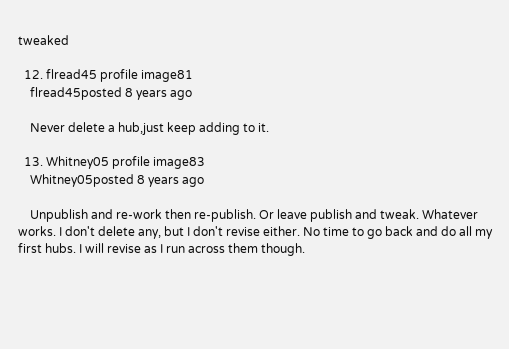tweaked

  12. flread45 profile image81
    flread45posted 8 years ago

    Never delete a hub,just keep adding to it.

  13. Whitney05 profile image83
    Whitney05posted 8 years ago

    Unpublish and re-work then re-publish. Or leave publish and tweak. Whatever works. I don't delete any, but I don't revise either. No time to go back and do all my first hubs. I will revise as I run across them though.